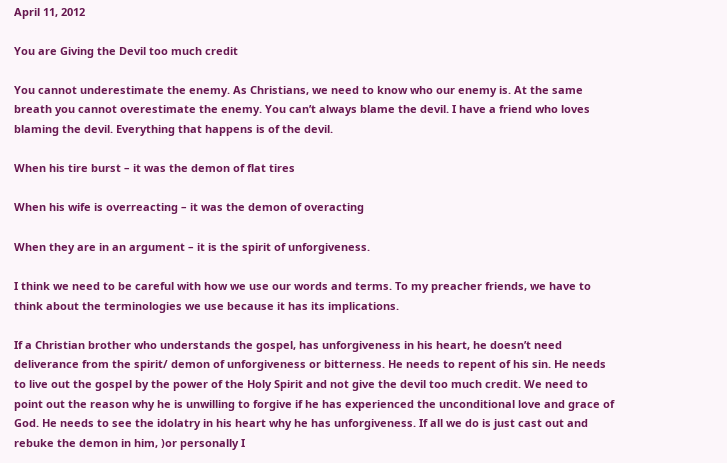April 11, 2012

You are Giving the Devil too much credit

You cannot underestimate the enemy. As Christians, we need to know who our enemy is. At the same breath you cannot overestimate the enemy. You can’t always blame the devil. I have a friend who loves blaming the devil. Everything that happens is of the devil.

When his tire burst – it was the demon of flat tires

When his wife is overreacting – it was the demon of overacting

When they are in an argument – it is the spirit of unforgiveness.

I think we need to be careful with how we use our words and terms. To my preacher friends, we have to think about the terminologies we use because it has its implications.

If a Christian brother who understands the gospel, has unforgiveness in his heart, he doesn’t need deliverance from the spirit/ demon of unforgiveness or bitterness. He needs to repent of his sin. He needs to live out the gospel by the power of the Holy Spirit and not give the devil too much credit. We need to point out the reason why he is unwilling to forgive if he has experienced the unconditional love and grace of God. He needs to see the idolatry in his heart why he has unforgiveness. If all we do is just cast out and rebuke the demon in him, )or personally I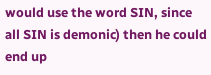would use the word SIN, since all SIN is demonic) then he could end up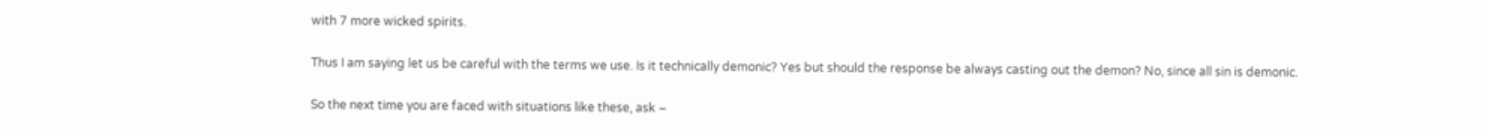with 7 more wicked spirits.

Thus I am saying let us be careful with the terms we use. Is it technically demonic? Yes but should the response be always casting out the demon? No, since all sin is demonic.

So the next time you are faced with situations like these, ask –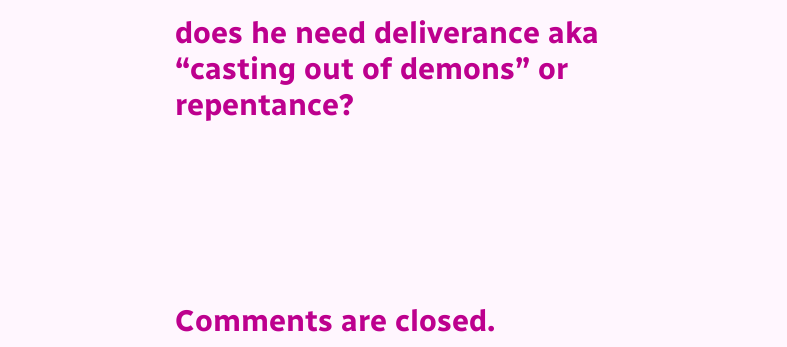does he need deliverance aka “casting out of demons” or repentance?





Comments are closed.